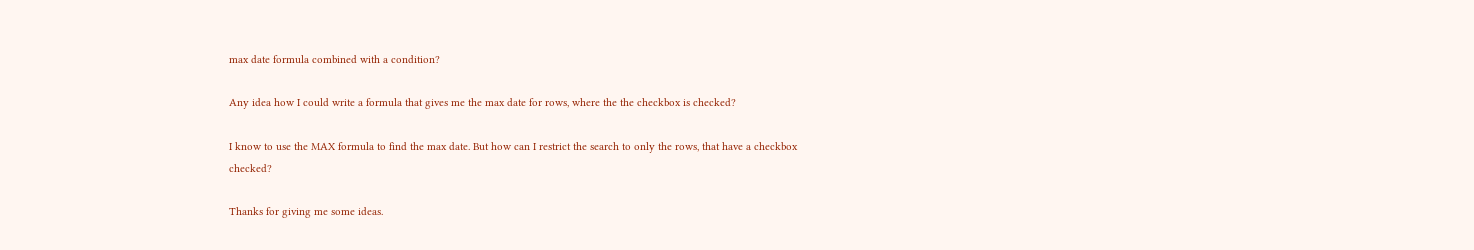max date formula combined with a condition?

Any idea how I could write a formula that gives me the max date for rows, where the the checkbox is checked?

I know to use the MAX formula to find the max date. But how can I restrict the search to only the rows, that have a checkbox checked?

Thanks for giving me some ideas.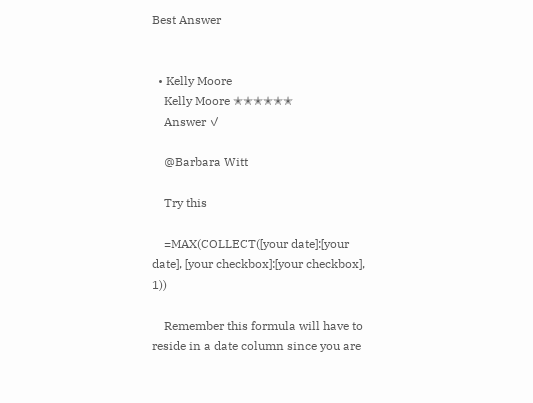Best Answer


  • Kelly Moore
    Kelly Moore ✭✭✭✭✭✭
    Answer ✓

    @Barbara Witt

    Try this

    =MAX(COLLECT([your date]:[your date], [your checkbox]:[your checkbox], 1))

    Remember this formula will have to reside in a date column since you are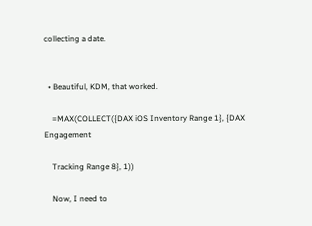collecting a date.


  • Beautiful, KDM, that worked.

    =MAX(COLLECT({DAX iOS Inventory Range 1}, {DAX Engagement

    Tracking Range 8}, 1))

    Now, I need to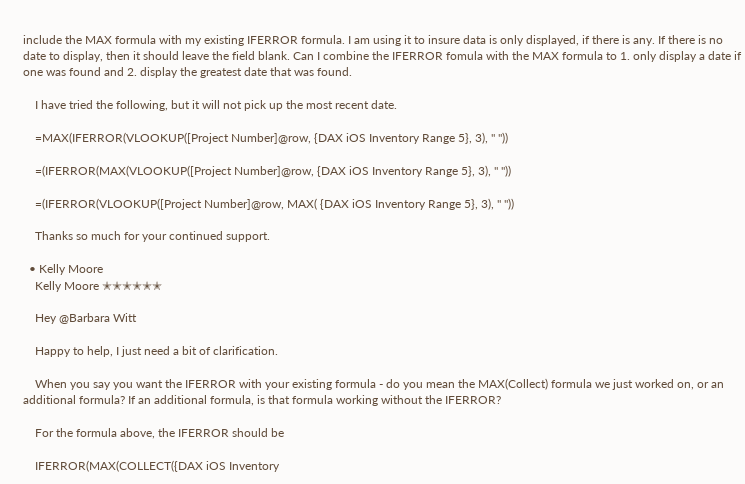include the MAX formula with my existing IFERROR formula. I am using it to insure data is only displayed, if there is any. If there is no date to display, then it should leave the field blank. Can I combine the IFERROR fomula with the MAX formula to 1. only display a date if one was found and 2. display the greatest date that was found.

    I have tried the following, but it will not pick up the most recent date.

    =MAX(IFERROR(VLOOKUP([Project Number]@row, {DAX iOS Inventory Range 5}, 3), " "))

    =(IFERROR(MAX(VLOOKUP([Project Number]@row, {DAX iOS Inventory Range 5}, 3), " "))

    =(IFERROR(VLOOKUP([Project Number]@row, MAX( {DAX iOS Inventory Range 5}, 3), " "))

    Thanks so much for your continued support.

  • Kelly Moore
    Kelly Moore ✭✭✭✭✭✭

    Hey @Barbara Witt

    Happy to help, I just need a bit of clarification.

    When you say you want the IFERROR with your existing formula - do you mean the MAX(Collect) formula we just worked on, or an additional formula? If an additional formula, is that formula working without the IFERROR?

    For the formula above, the IFERROR should be

    IFERROR(MAX(COLLECT({DAX iOS Inventory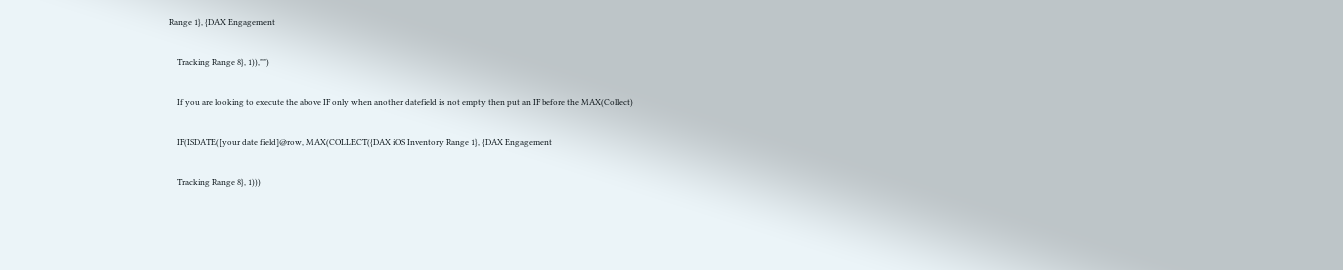Range 1}, {DAX Engagement

    Tracking Range 8}, 1)),"")

    If you are looking to execute the above IF only when another datefield is not empty then put an IF before the MAX(Collect)

    IF(ISDATE([your date field]@row, MAX(COLLECT({DAX iOS Inventory Range 1}, {DAX Engagement

    Tracking Range 8}, 1)))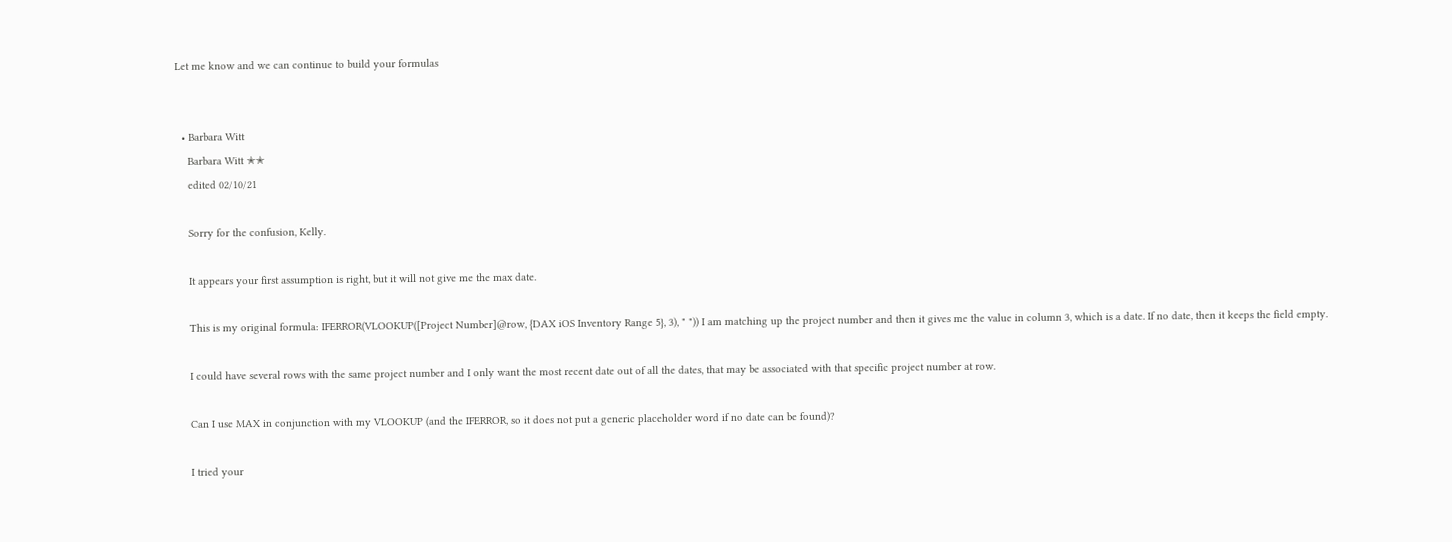Let me know and we can continue to build your formulas


  • Barbara Witt
    Barbara Witt ✭✭
    edited 02/10/21

    Sorry for the confusion, Kelly.

    It appears your first assumption is right, but it will not give me the max date.

    This is my original formula: IFERROR(VLOOKUP([Project Number]@row, {DAX iOS Inventory Range 5}, 3), " ")) I am matching up the project number and then it gives me the value in column 3, which is a date. If no date, then it keeps the field empty.

    I could have several rows with the same project number and I only want the most recent date out of all the dates, that may be associated with that specific project number at row.

    Can I use MAX in conjunction with my VLOOKUP (and the IFERROR, so it does not put a generic placeholder word if no date can be found)?

    I tried your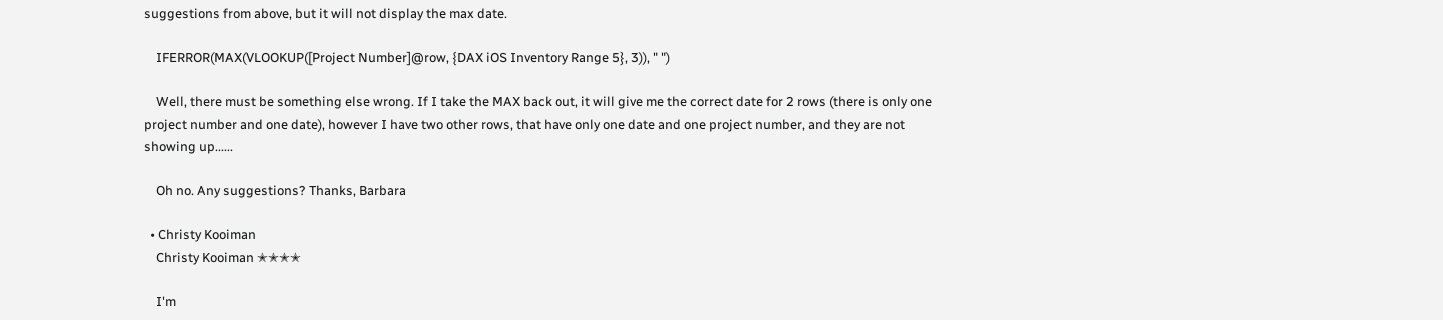suggestions from above, but it will not display the max date.

    IFERROR(MAX(VLOOKUP([Project Number]@row, {DAX iOS Inventory Range 5}, 3)), " ")

    Well, there must be something else wrong. If I take the MAX back out, it will give me the correct date for 2 rows (there is only one project number and one date), however I have two other rows, that have only one date and one project number, and they are not showing up......

    Oh no. Any suggestions? Thanks, Barbara

  • Christy Kooiman
    Christy Kooiman ✭✭✭✭

    I'm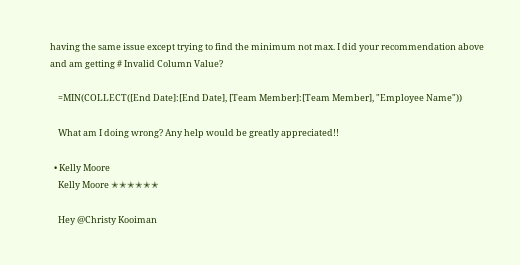having the same issue except trying to find the minimum not max. I did your recommendation above and am getting # Invalid Column Value?

    =MIN(COLLECT([End Date]:[End Date], [Team Member]:[Team Member], "Employee Name"))

    What am I doing wrong? Any help would be greatly appreciated!!

  • Kelly Moore
    Kelly Moore ✭✭✭✭✭✭

    Hey @Christy Kooiman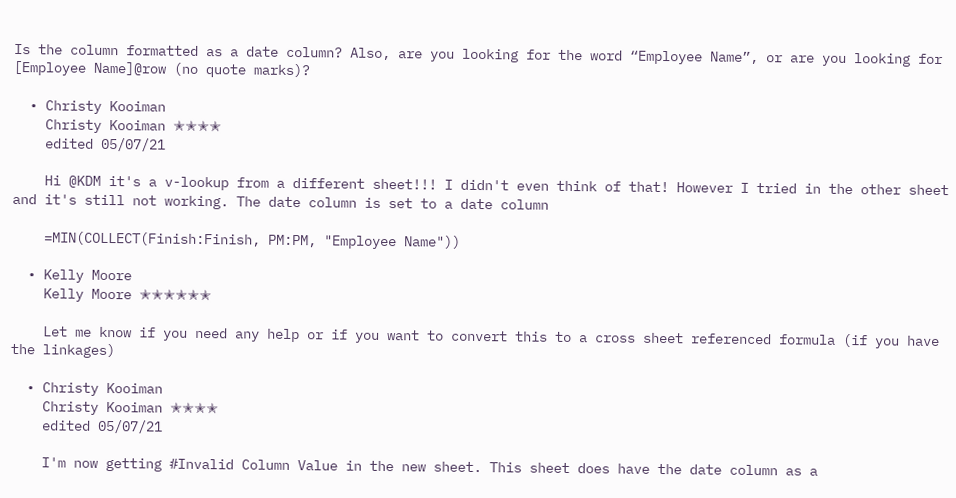Is the column formatted as a date column? Also, are you looking for the word “Employee Name”, or are you looking for [Employee Name]@row (no quote marks)?

  • Christy Kooiman
    Christy Kooiman ✭✭✭✭
    edited 05/07/21

    Hi @KDM it's a v-lookup from a different sheet!!! I didn't even think of that! However I tried in the other sheet and it's still not working. The date column is set to a date column

    =MIN(COLLECT(Finish:Finish, PM:PM, "Employee Name"))

  • Kelly Moore
    Kelly Moore ✭✭✭✭✭✭

    Let me know if you need any help or if you want to convert this to a cross sheet referenced formula (if you have the linkages)

  • Christy Kooiman
    Christy Kooiman ✭✭✭✭
    edited 05/07/21

    I'm now getting #Invalid Column Value in the new sheet. This sheet does have the date column as a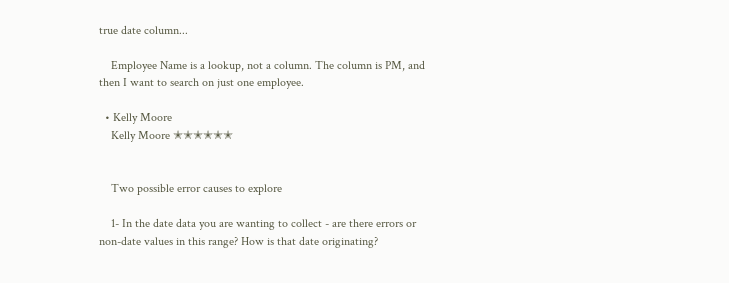true date column...

    Employee Name is a lookup, not a column. The column is PM, and then I want to search on just one employee.

  • Kelly Moore
    Kelly Moore ✭✭✭✭✭✭


    Two possible error causes to explore

    1- In the date data you are wanting to collect - are there errors or non-date values in this range? How is that date originating?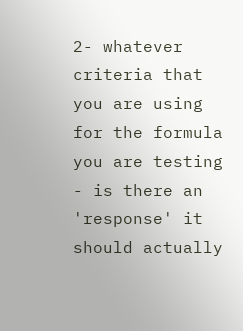2- whatever criteria that you are using for the formula you are testing - is there an 'response' it should actually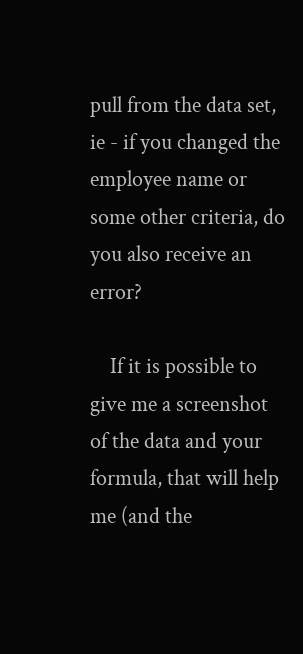pull from the data set, ie - if you changed the employee name or some other criteria, do you also receive an error?

    If it is possible to give me a screenshot of the data and your formula, that will help me (and the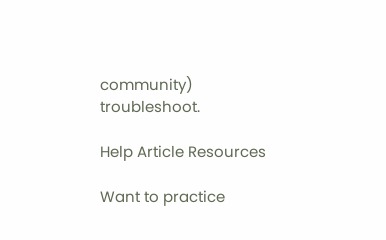community) troubleshoot.

Help Article Resources

Want to practice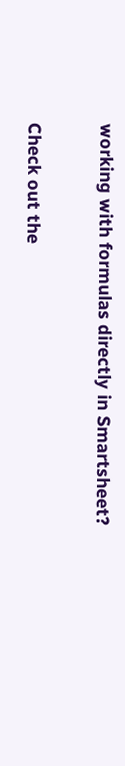working with formulas directly in Smartsheet?

Check out the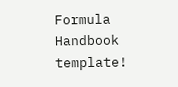Formula Handbook template!